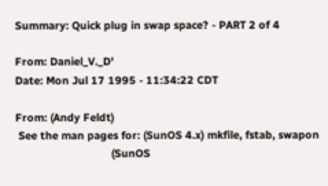Summary: Quick plug in swap space? - PART 2 of 4

From: Daniel_V._D'
Date: Mon Jul 17 1995 - 11:34:22 CDT

From: (Andy Feldt)
 See the man pages for: (SunOS 4.x) mkfile, fstab, swapon
                                (SunOS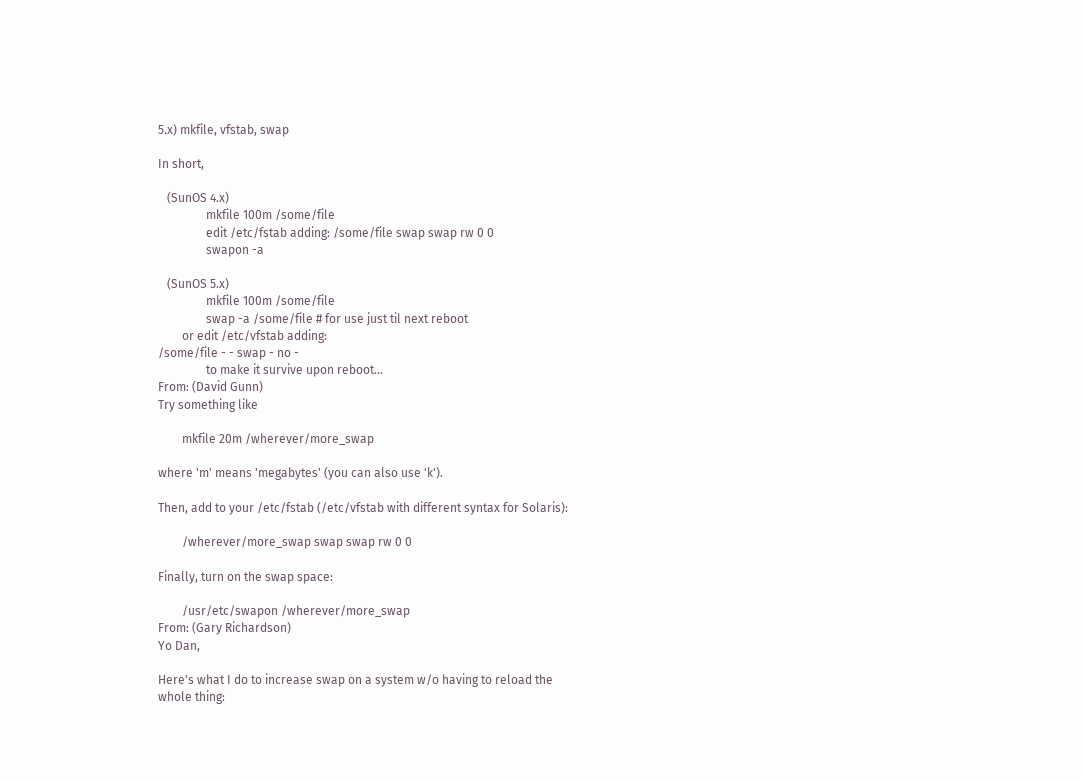5.x) mkfile, vfstab, swap

In short,

   (SunOS 4.x)
                mkfile 100m /some/file
                edit /etc/fstab adding: /some/file swap swap rw 0 0
                swapon -a

   (SunOS 5.x)
                mkfile 100m /some/file
                swap -a /some/file # for use just til next reboot
        or edit /etc/vfstab adding:
/some/file - - swap - no -
                to make it survive upon reboot...
From: (David Gunn)
Try something like

        mkfile 20m /wherever/more_swap

where 'm' means 'megabytes' (you can also use 'k').

Then, add to your /etc/fstab (/etc/vfstab with different syntax for Solaris):

        /wherever/more_swap swap swap rw 0 0

Finally, turn on the swap space:

        /usr/etc/swapon /wherever/more_swap
From: (Gary Richardson)
Yo Dan,

Here's what I do to increase swap on a system w/o having to reload the
whole thing: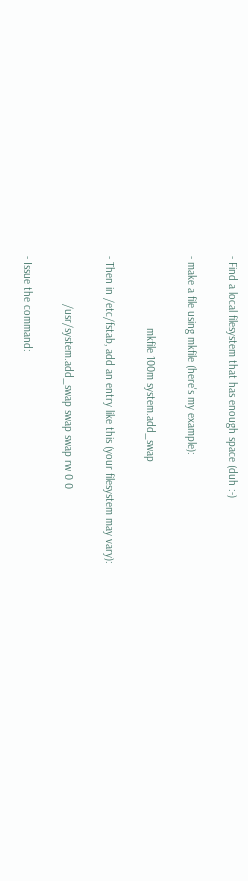- Find a local filesystem that has enough space (duh :-)

- make a file using mkfile (here's my example):

                        mkfile 100m system.add_swap

- Then in /etc/fstab, add an entry like this (your filesystem may vary):

                /usr/system.add_swap swap swap rw 0 0

- Issue the command: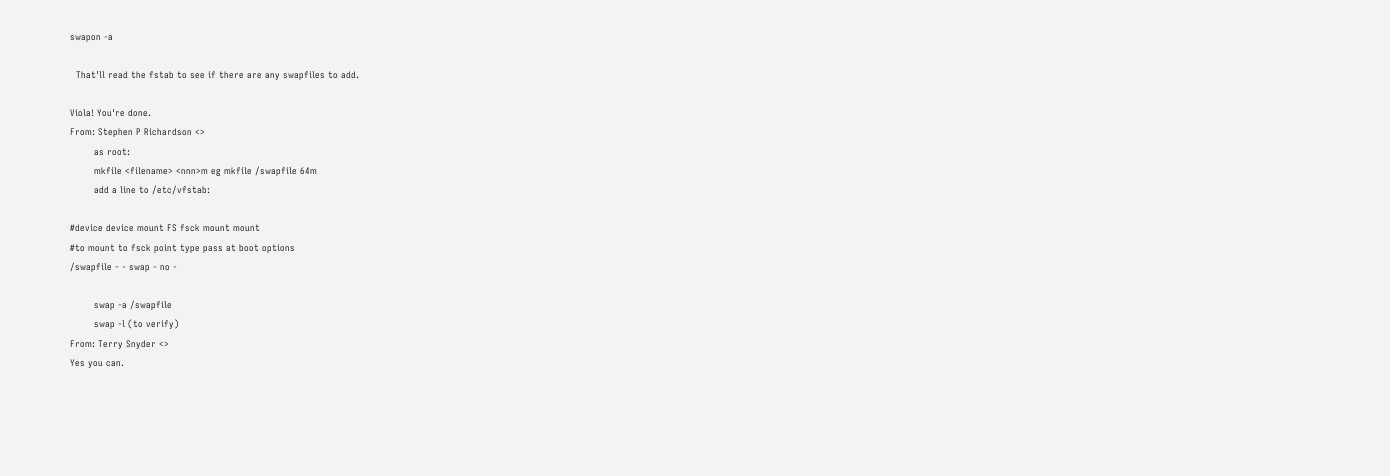swapon -a

  That'll read the fstab to see if there are any swapfiles to add.

Viola! You're done.
From: Stephen P Richardson <>
        as root:
        mkfile <filename> <nnn>m eg mkfile /swapfile 64m
        add a line to /etc/vfstab:

#device device mount FS fsck mount mount
#to mount to fsck point type pass at boot options
/swapfile - - swap - no -

        swap -a /swapfile
        swap -l (to verify)
From: Terry Snyder <>
Yes you can.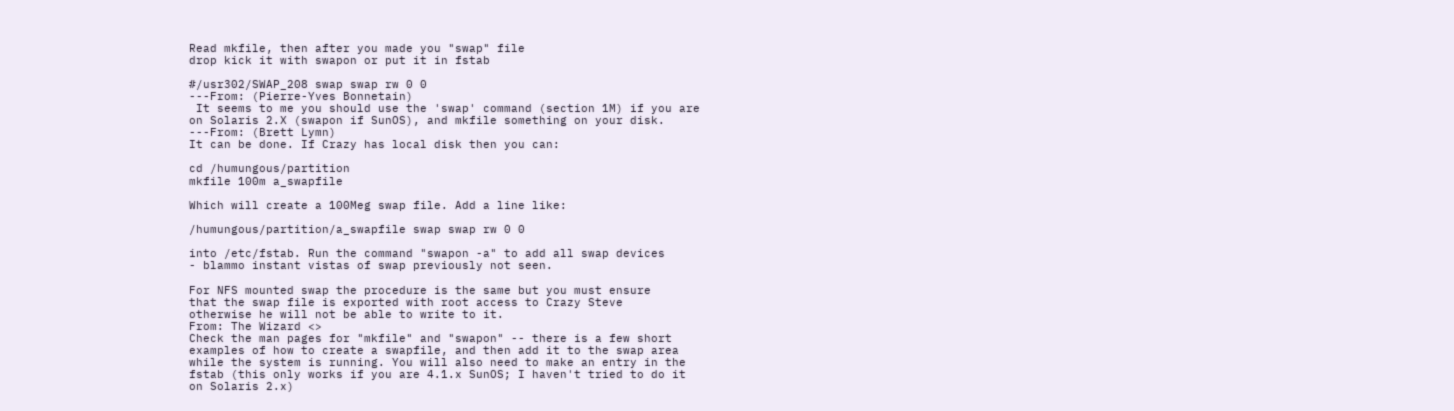Read mkfile, then after you made you "swap" file
drop kick it with swapon or put it in fstab

#/usr302/SWAP_208 swap swap rw 0 0
---From: (Pierre-Yves Bonnetain)
 It seems to me you should use the 'swap' command (section 1M) if you are
on Solaris 2.X (swapon if SunOS), and mkfile something on your disk.
---From: (Brett Lymn)
It can be done. If Crazy has local disk then you can:

cd /humungous/partition
mkfile 100m a_swapfile

Which will create a 100Meg swap file. Add a line like:

/humungous/partition/a_swapfile swap swap rw 0 0

into /etc/fstab. Run the command "swapon -a" to add all swap devices
- blammo instant vistas of swap previously not seen.

For NFS mounted swap the procedure is the same but you must ensure
that the swap file is exported with root access to Crazy Steve
otherwise he will not be able to write to it.
From: The Wizard <>
Check the man pages for "mkfile" and "swapon" -- there is a few short
examples of how to create a swapfile, and then add it to the swap area
while the system is running. You will also need to make an entry in the
fstab (this only works if you are 4.1.x SunOS; I haven't tried to do it
on Solaris 2.x)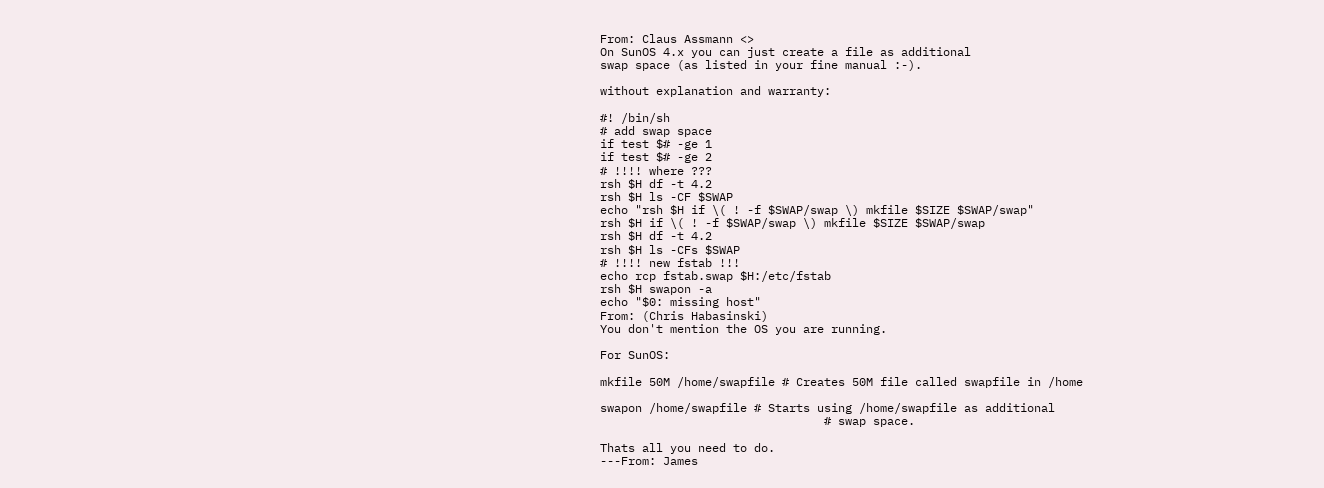From: Claus Assmann <>
On SunOS 4.x you can just create a file as additional
swap space (as listed in your fine manual :-).

without explanation and warranty:

#! /bin/sh
# add swap space
if test $# -ge 1
if test $# -ge 2
# !!!! where ???
rsh $H df -t 4.2
rsh $H ls -CF $SWAP
echo "rsh $H if \( ! -f $SWAP/swap \) mkfile $SIZE $SWAP/swap"
rsh $H if \( ! -f $SWAP/swap \) mkfile $SIZE $SWAP/swap
rsh $H df -t 4.2
rsh $H ls -CFs $SWAP
# !!!! new fstab !!!
echo rcp fstab.swap $H:/etc/fstab
rsh $H swapon -a
echo "$0: missing host"
From: (Chris Habasinski)
You don't mention the OS you are running.

For SunOS:

mkfile 50M /home/swapfile # Creates 50M file called swapfile in /home

swapon /home/swapfile # Starts using /home/swapfile as additional
                                # swap space.

Thats all you need to do.
---From: James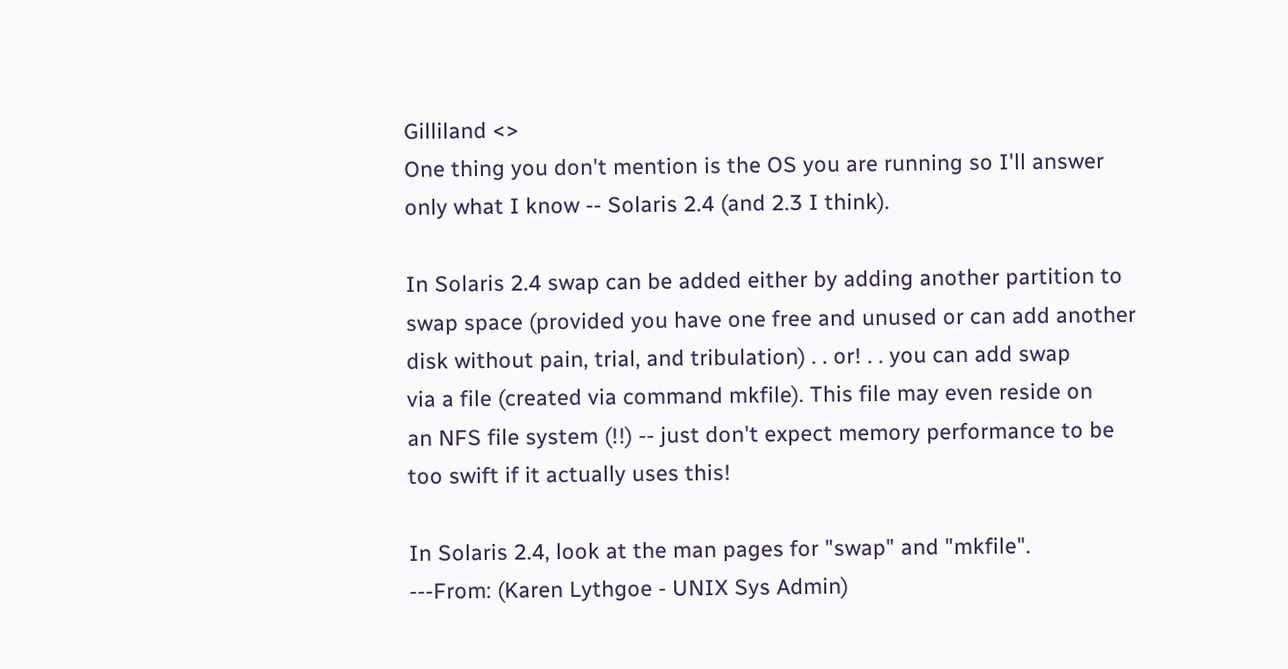Gilliland <>
One thing you don't mention is the OS you are running so I'll answer
only what I know -- Solaris 2.4 (and 2.3 I think).

In Solaris 2.4 swap can be added either by adding another partition to
swap space (provided you have one free and unused or can add another
disk without pain, trial, and tribulation) . . or! . . you can add swap
via a file (created via command mkfile). This file may even reside on
an NFS file system (!!) -- just don't expect memory performance to be
too swift if it actually uses this!

In Solaris 2.4, look at the man pages for "swap" and "mkfile".
---From: (Karen Lythgoe - UNIX Sys Admin)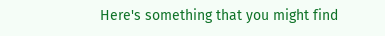Here's something that you might find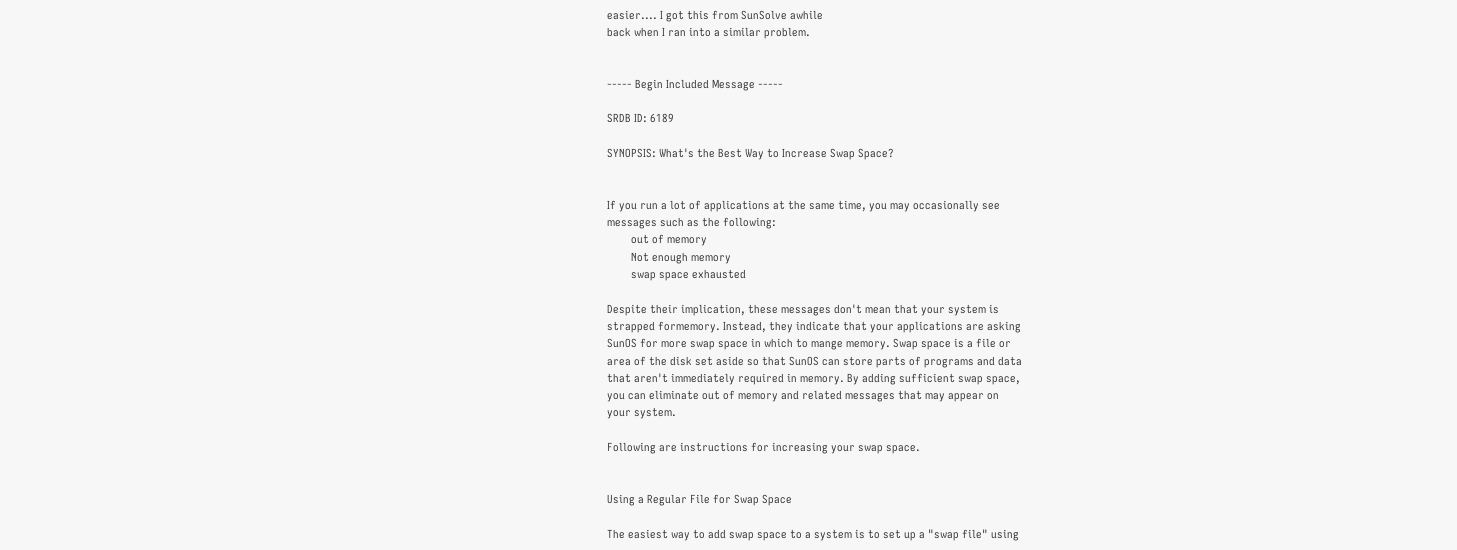easier.... I got this from SunSolve awhile
back when I ran into a similar problem.


----- Begin Included Message -----

SRDB ID: 6189

SYNOPSIS: What's the Best Way to Increase Swap Space?


If you run a lot of applications at the same time, you may occasionally see
messages such as the following:
        out of memory
        Not enough memory
        swap space exhausted

Despite their implication, these messages don't mean that your system is
strapped formemory. Instead, they indicate that your applications are asking
SunOS for more swap space in which to mange memory. Swap space is a file or
area of the disk set aside so that SunOS can store parts of programs and data
that aren't immediately required in memory. By adding sufficient swap space,
you can eliminate out of memory and related messages that may appear on
your system.

Following are instructions for increasing your swap space.


Using a Regular File for Swap Space

The easiest way to add swap space to a system is to set up a "swap file" using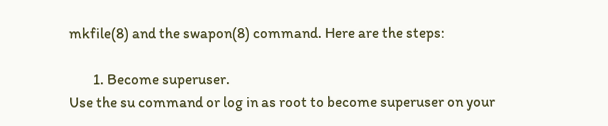mkfile(8) and the swapon(8) command. Here are the steps:

        1. Become superuser.
Use the su command or log in as root to become superuser on your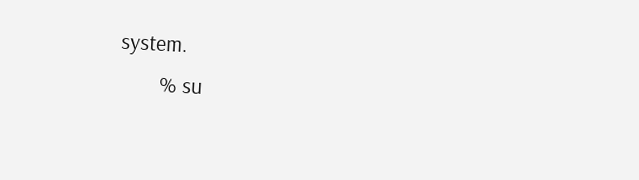system.
        % su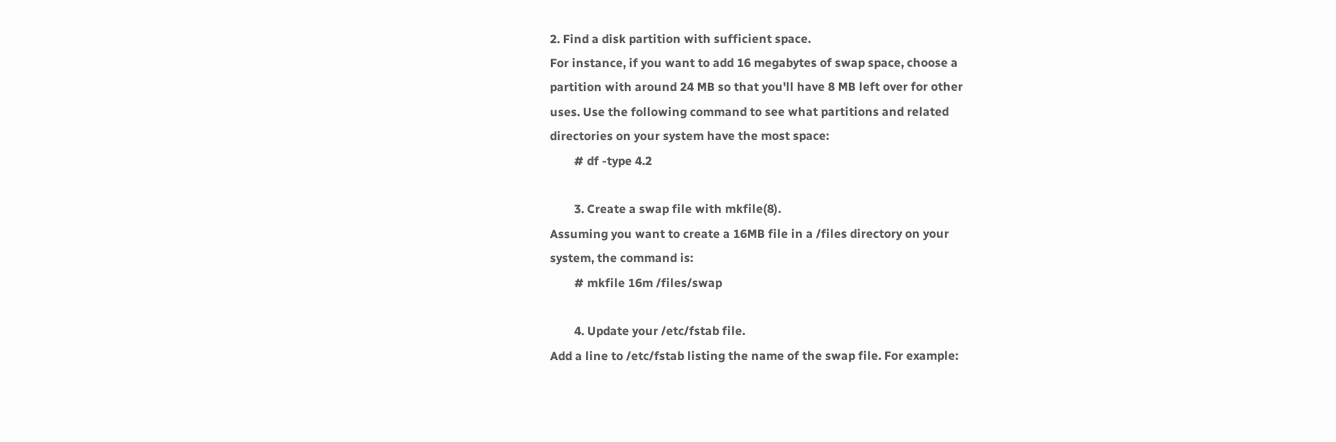2. Find a disk partition with sufficient space.
For instance, if you want to add 16 megabytes of swap space, choose a
partition with around 24 MB so that you'll have 8 MB left over for other
uses. Use the following command to see what partitions and related
directories on your system have the most space:
        # df -type 4.2

        3. Create a swap file with mkfile(8).
Assuming you want to create a 16MB file in a /files directory on your
system, the command is:
        # mkfile 16m /files/swap

        4. Update your /etc/fstab file.
Add a line to /etc/fstab listing the name of the swap file. For example: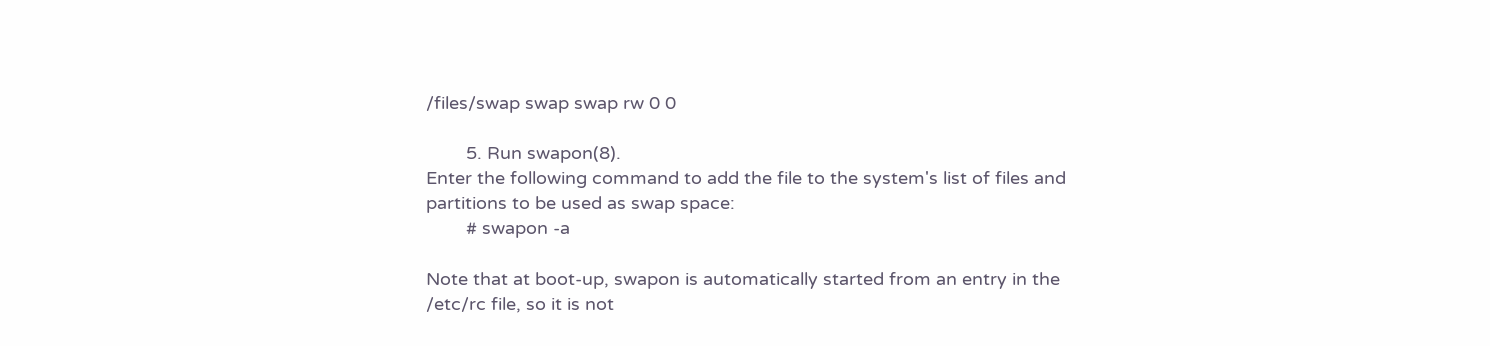/files/swap swap swap rw 0 0

        5. Run swapon(8).
Enter the following command to add the file to the system's list of files and
partitions to be used as swap space:
        # swapon -a

Note that at boot-up, swapon is automatically started from an entry in the
/etc/rc file, so it is not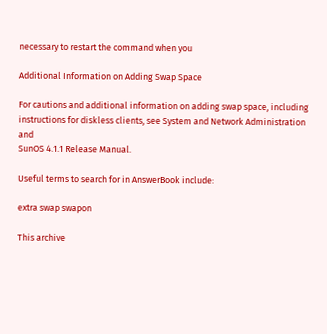necessary to restart the command when you

Additional Information on Adding Swap Space

For cautions and additional information on adding swap space, including
instructions for diskless clients, see System and Network Administration and
SunOS 4.1.1 Release Manual.

Useful terms to search for in AnswerBook include:

extra swap swapon

This archive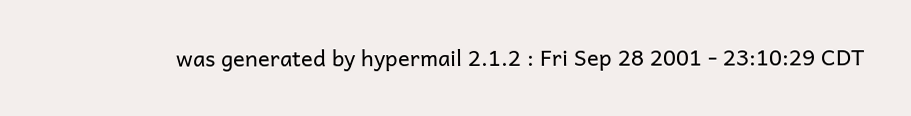was generated by hypermail 2.1.2 : Fri Sep 28 2001 - 23:10:29 CDT